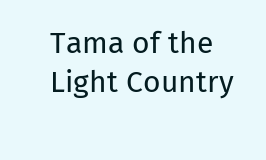Tama of the Light Country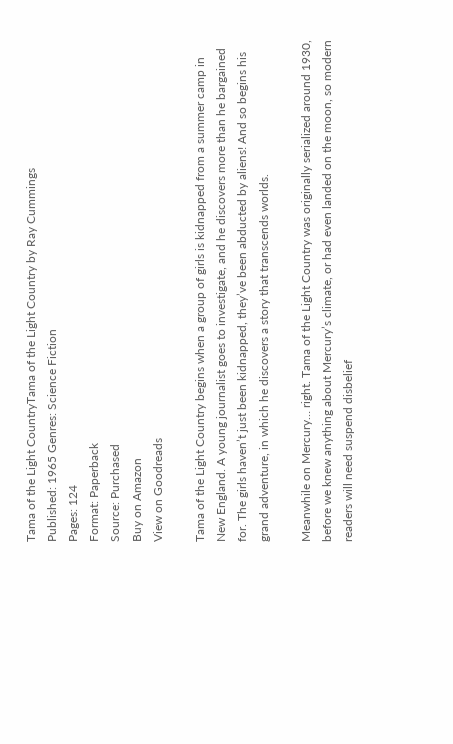Tama of the Light CountryTama of the Light Country by Ray Cummings
Published: 1965 Genres: Science Fiction
Pages: 124
Format: Paperback
Source: Purchased
Buy on Amazon
View on Goodreads

Tama of the Light Country begins when a group of girls is kidnapped from a summer camp in New England. A young journalist goes to investigate, and he discovers more than he bargained for. The girls haven’t just been kidnapped, they’ve been abducted by aliens! And so begins his grand adventure, in which he discovers a story that transcends worlds.

Meanwhile on Mercury… right. Tama of the Light Country was originally serialized around 1930, before we knew anything about Mercury’s climate, or had even landed on the moon, so modern readers will need suspend disbelief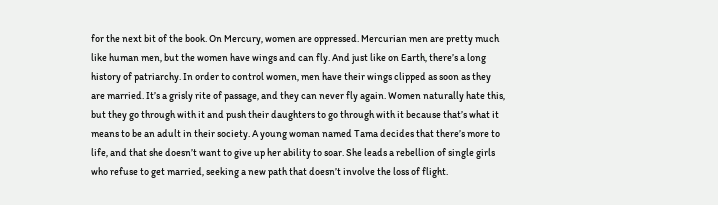for the next bit of the book. On Mercury, women are oppressed. Mercurian men are pretty much like human men, but the women have wings and can fly. And just like on Earth, there’s a long history of patriarchy. In order to control women, men have their wings clipped as soon as they are married. It’s a grisly rite of passage, and they can never fly again. Women naturally hate this, but they go through with it and push their daughters to go through with it because that’s what it means to be an adult in their society. A young woman named Tama decides that there’s more to life, and that she doesn’t want to give up her ability to soar. She leads a rebellion of single girls who refuse to get married, seeking a new path that doesn’t involve the loss of flight.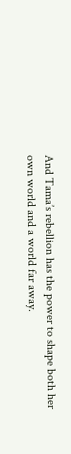And Tama’s rebellion has the power to shape both her own world and a world far away.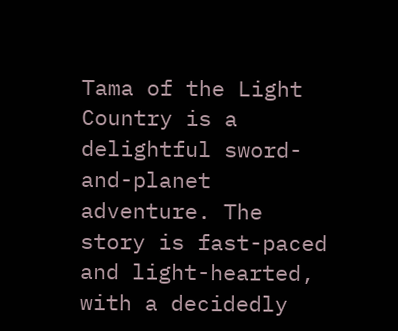Tama of the Light Country is a delightful sword-and-planet adventure. The story is fast-paced and light-hearted, with a decidedly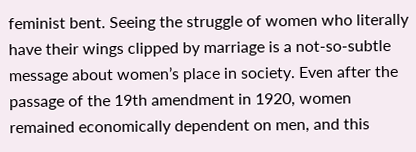feminist bent. Seeing the struggle of women who literally have their wings clipped by marriage is a not-so-subtle message about women’s place in society. Even after the passage of the 19th amendment in 1920, women remained economically dependent on men, and this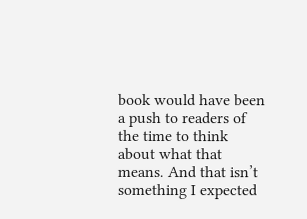book would have been a push to readers of the time to think about what that means. And that isn’t something I expected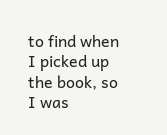to find when I picked up the book, so I was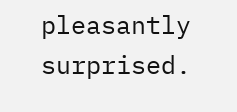pleasantly surprised.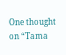One thought on “Tama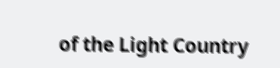of the Light Country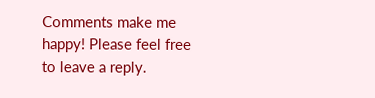Comments make me happy! Please feel free to leave a reply.